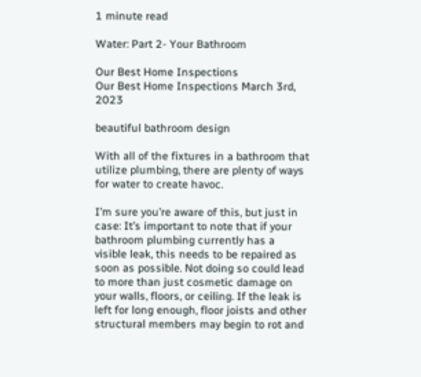1 minute read

Water: Part 2- Your Bathroom

Our Best Home Inspections
Our Best Home Inspections March 3rd, 2023

beautiful bathroom design

With all of the fixtures in a bathroom that utilize plumbing, there are plenty of ways for water to create havoc.

I’m sure you’re aware of this, but just in case: It’s important to note that if your bathroom plumbing currently has a visible leak, this needs to be repaired as soon as possible. Not doing so could lead to more than just cosmetic damage on your walls, floors, or ceiling. If the leak is left for long enough, floor joists and other structural members may begin to rot and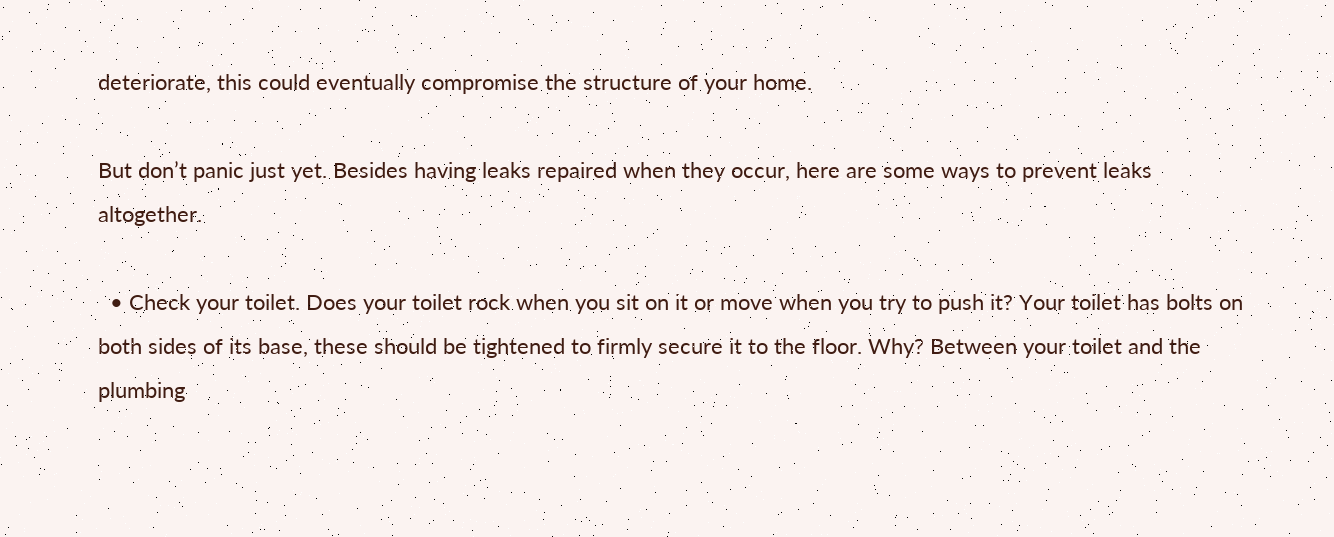deteriorate, this could eventually compromise the structure of your home.

But don’t panic just yet. Besides having leaks repaired when they occur, here are some ways to prevent leaks altogether.

  • Check your toilet. Does your toilet rock when you sit on it or move when you try to push it? Your toilet has bolts on both sides of its base, these should be tightened to firmly secure it to the floor. Why? Between your toilet and the plumbing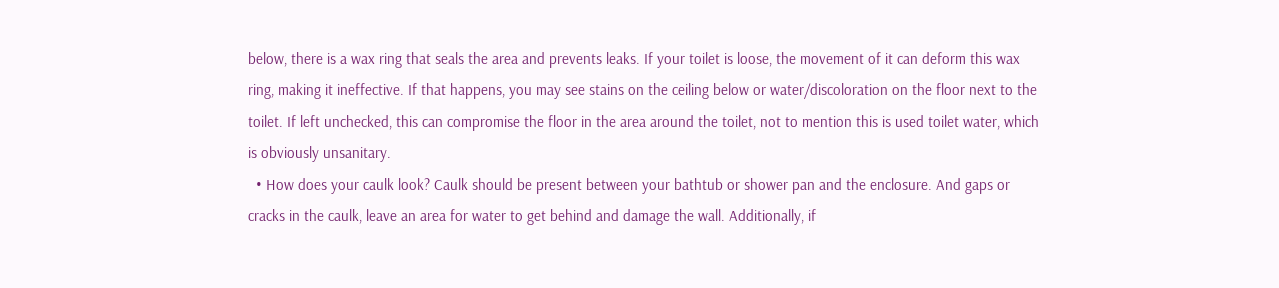below, there is a wax ring that seals the area and prevents leaks. If your toilet is loose, the movement of it can deform this wax ring, making it ineffective. If that happens, you may see stains on the ceiling below or water/discoloration on the floor next to the toilet. If left unchecked, this can compromise the floor in the area around the toilet, not to mention this is used toilet water, which is obviously unsanitary.
  • How does your caulk look? Caulk should be present between your bathtub or shower pan and the enclosure. And gaps or cracks in the caulk, leave an area for water to get behind and damage the wall. Additionally, if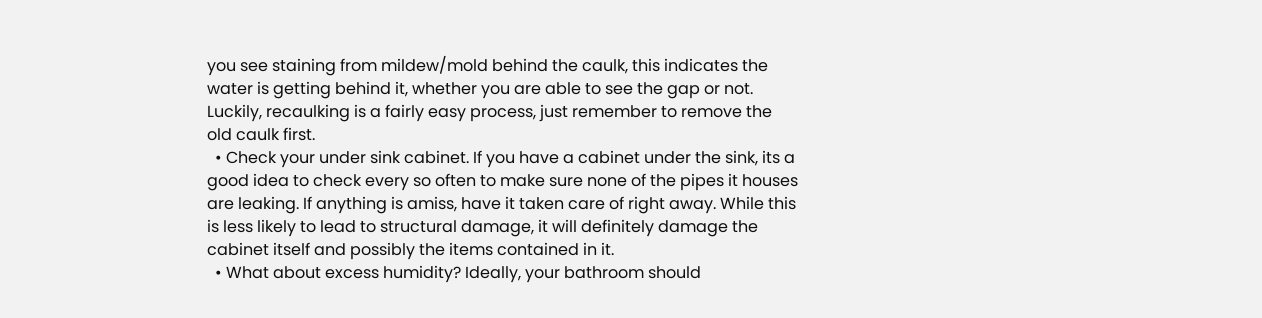you see staining from mildew/mold behind the caulk, this indicates the water is getting behind it, whether you are able to see the gap or not. Luckily, recaulking is a fairly easy process, just remember to remove the old caulk first.
  • Check your under sink cabinet. If you have a cabinet under the sink, its a good idea to check every so often to make sure none of the pipes it houses are leaking. If anything is amiss, have it taken care of right away. While this is less likely to lead to structural damage, it will definitely damage the cabinet itself and possibly the items contained in it.
  • What about excess humidity? Ideally, your bathroom should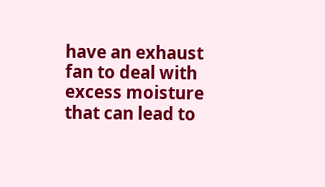have an exhaust fan to deal with excess moisture that can lead to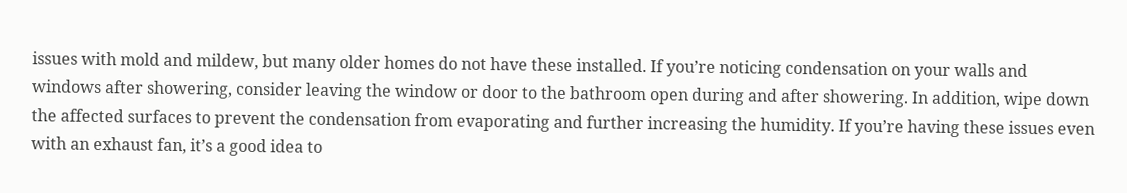issues with mold and mildew, but many older homes do not have these installed. If you’re noticing condensation on your walls and windows after showering, consider leaving the window or door to the bathroom open during and after showering. In addition, wipe down the affected surfaces to prevent the condensation from evaporating and further increasing the humidity. If you’re having these issues even with an exhaust fan, it’s a good idea to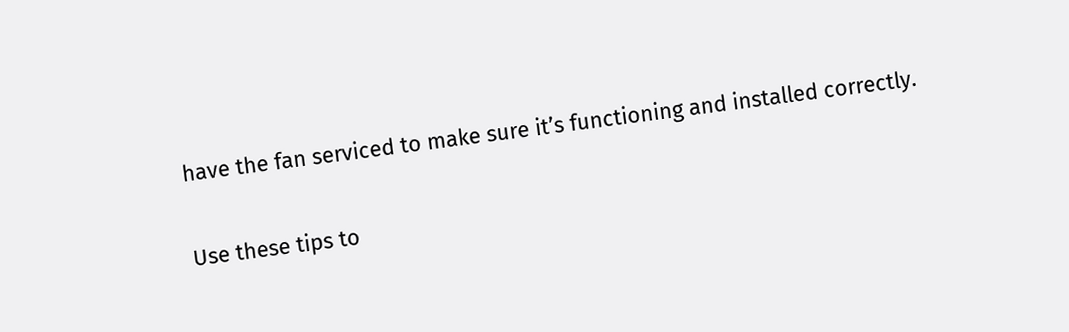have the fan serviced to make sure it’s functioning and installed correctly.

Use these tips to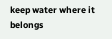keep water where it belongs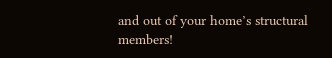and out of your home’s structural members!